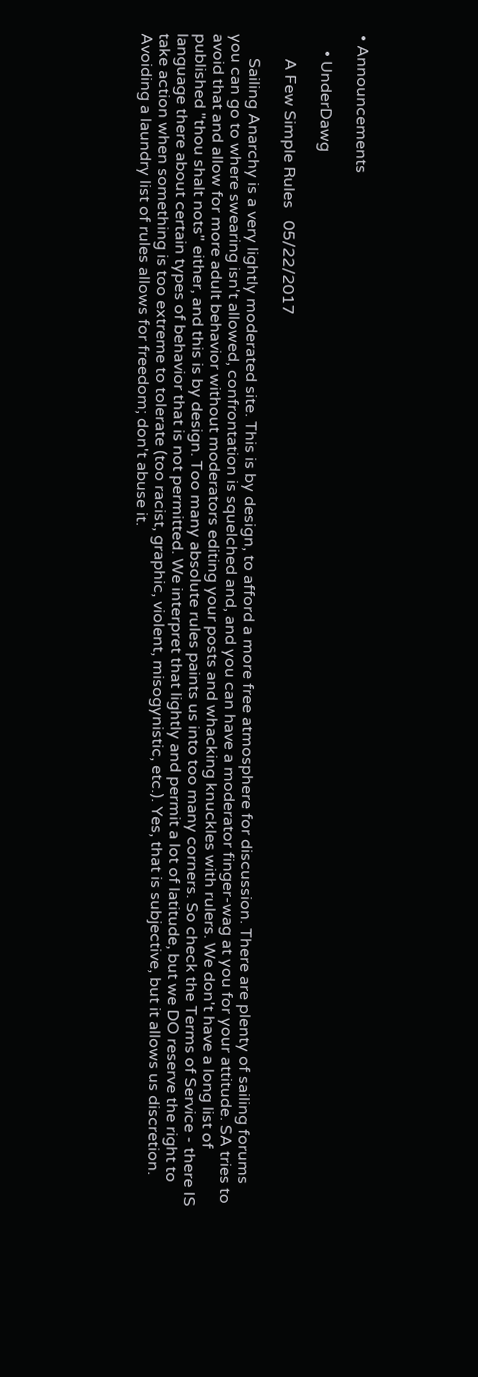• Announcements

    • UnderDawg

      A Few Simple Rules   05/22/2017

      Sailing Anarchy is a very lightly moderated site. This is by design, to afford a more free atmosphere for discussion. There are plenty of sailing forums you can go to where swearing isn't allowed, confrontation is squelched and, and you can have a moderator finger-wag at you for your attitude. SA tries to avoid that and allow for more adult behavior without moderators editing your posts and whacking knuckles with rulers. We don't have a long list of published "thou shalt nots" either, and this is by design. Too many absolute rules paints us into too many corners. So check the Terms of Service - there IS language there about certain types of behavior that is not permitted. We interpret that lightly and permit a lot of latitude, but we DO reserve the right to take action when something is too extreme to tolerate (too racist, graphic, violent, misogynistic, etc.). Yes, that is subjective, but it allows us discretion. Avoiding a laundry list of rules allows for freedom; don't abuse it.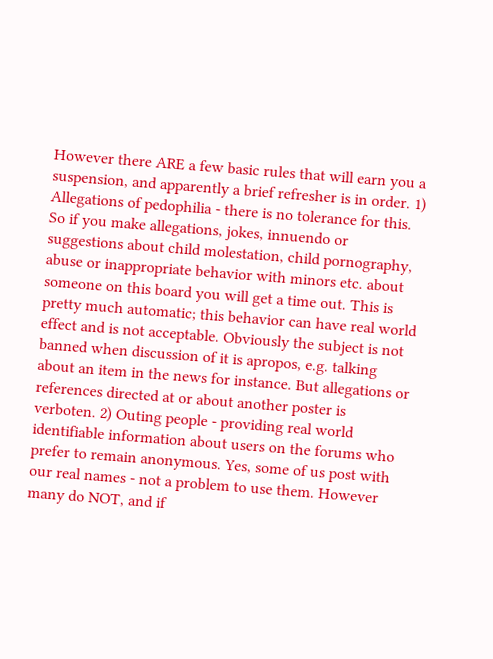However there ARE a few basic rules that will earn you a suspension, and apparently a brief refresher is in order. 1) Allegations of pedophilia - there is no tolerance for this. So if you make allegations, jokes, innuendo or suggestions about child molestation, child pornography, abuse or inappropriate behavior with minors etc. about someone on this board you will get a time out. This is pretty much automatic; this behavior can have real world effect and is not acceptable. Obviously the subject is not banned when discussion of it is apropos, e.g. talking about an item in the news for instance. But allegations or references directed at or about another poster is verboten. 2) Outing people - providing real world identifiable information about users on the forums who prefer to remain anonymous. Yes, some of us post with our real names - not a problem to use them. However many do NOT, and if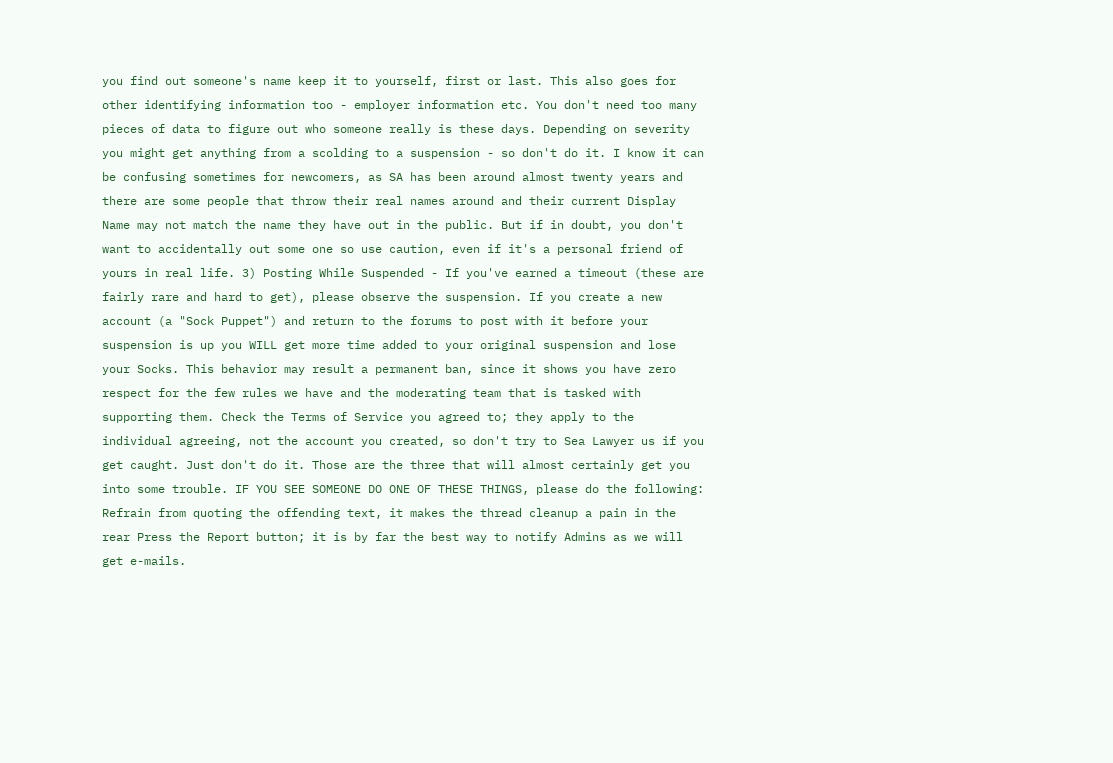you find out someone's name keep it to yourself, first or last. This also goes for other identifying information too - employer information etc. You don't need too many pieces of data to figure out who someone really is these days. Depending on severity you might get anything from a scolding to a suspension - so don't do it. I know it can be confusing sometimes for newcomers, as SA has been around almost twenty years and there are some people that throw their real names around and their current Display Name may not match the name they have out in the public. But if in doubt, you don't want to accidentally out some one so use caution, even if it's a personal friend of yours in real life. 3) Posting While Suspended - If you've earned a timeout (these are fairly rare and hard to get), please observe the suspension. If you create a new account (a "Sock Puppet") and return to the forums to post with it before your suspension is up you WILL get more time added to your original suspension and lose your Socks. This behavior may result a permanent ban, since it shows you have zero respect for the few rules we have and the moderating team that is tasked with supporting them. Check the Terms of Service you agreed to; they apply to the individual agreeing, not the account you created, so don't try to Sea Lawyer us if you get caught. Just don't do it. Those are the three that will almost certainly get you into some trouble. IF YOU SEE SOMEONE DO ONE OF THESE THINGS, please do the following: Refrain from quoting the offending text, it makes the thread cleanup a pain in the rear Press the Report button; it is by far the best way to notify Admins as we will get e-mails.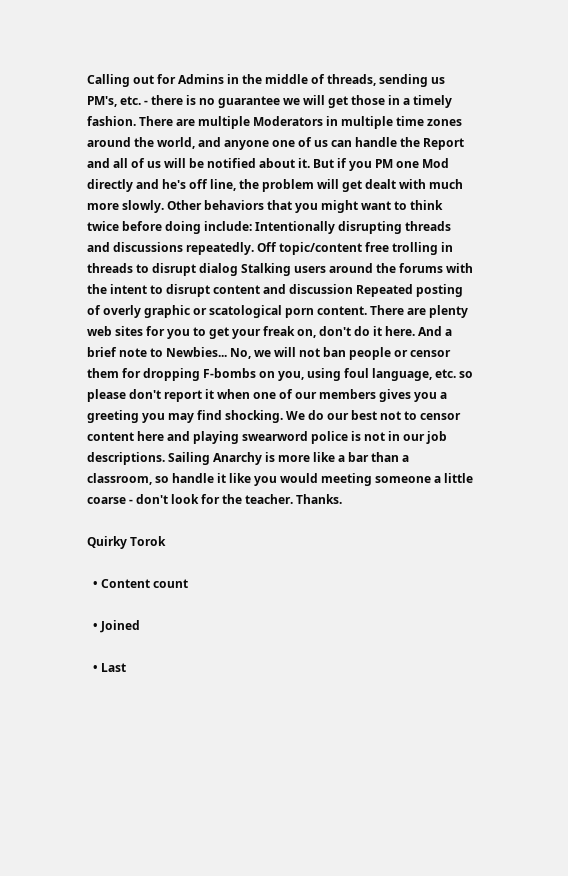Calling out for Admins in the middle of threads, sending us PM's, etc. - there is no guarantee we will get those in a timely fashion. There are multiple Moderators in multiple time zones around the world, and anyone one of us can handle the Report and all of us will be notified about it. But if you PM one Mod directly and he's off line, the problem will get dealt with much more slowly. Other behaviors that you might want to think twice before doing include: Intentionally disrupting threads and discussions repeatedly. Off topic/content free trolling in threads to disrupt dialog Stalking users around the forums with the intent to disrupt content and discussion Repeated posting of overly graphic or scatological porn content. There are plenty web sites for you to get your freak on, don't do it here. And a brief note to Newbies... No, we will not ban people or censor them for dropping F-bombs on you, using foul language, etc. so please don't report it when one of our members gives you a greeting you may find shocking. We do our best not to censor content here and playing swearword police is not in our job descriptions. Sailing Anarchy is more like a bar than a classroom, so handle it like you would meeting someone a little coarse - don't look for the teacher. Thanks.

Quirky Torok

  • Content count

  • Joined

  • Last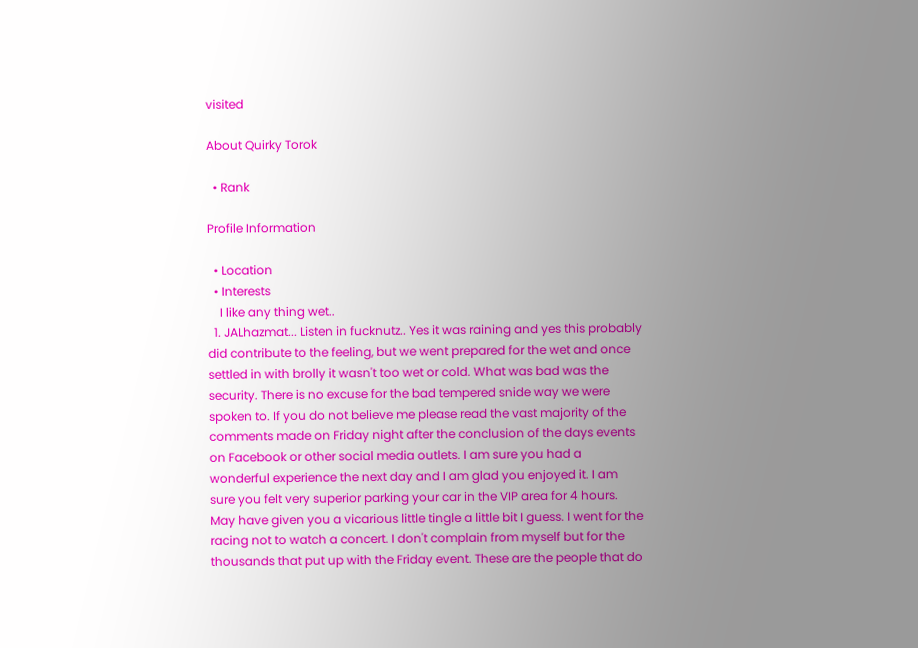visited

About Quirky Torok

  • Rank

Profile Information

  • Location
  • Interests
    I like any thing wet..
  1. JALhazmat... Listen in fucknutz.. Yes it was raining and yes this probably did contribute to the feeling, but we went prepared for the wet and once settled in with brolly it wasn't too wet or cold. What was bad was the security. There is no excuse for the bad tempered snide way we were spoken to. If you do not believe me please read the vast majority of the comments made on Friday night after the conclusion of the days events on Facebook or other social media outlets. I am sure you had a wonderful experience the next day and I am glad you enjoyed it. I am sure you felt very superior parking your car in the VIP area for 4 hours. May have given you a vicarious little tingle a little bit I guess. I went for the racing not to watch a concert. I don't complain from myself but for the thousands that put up with the Friday event. These are the people that do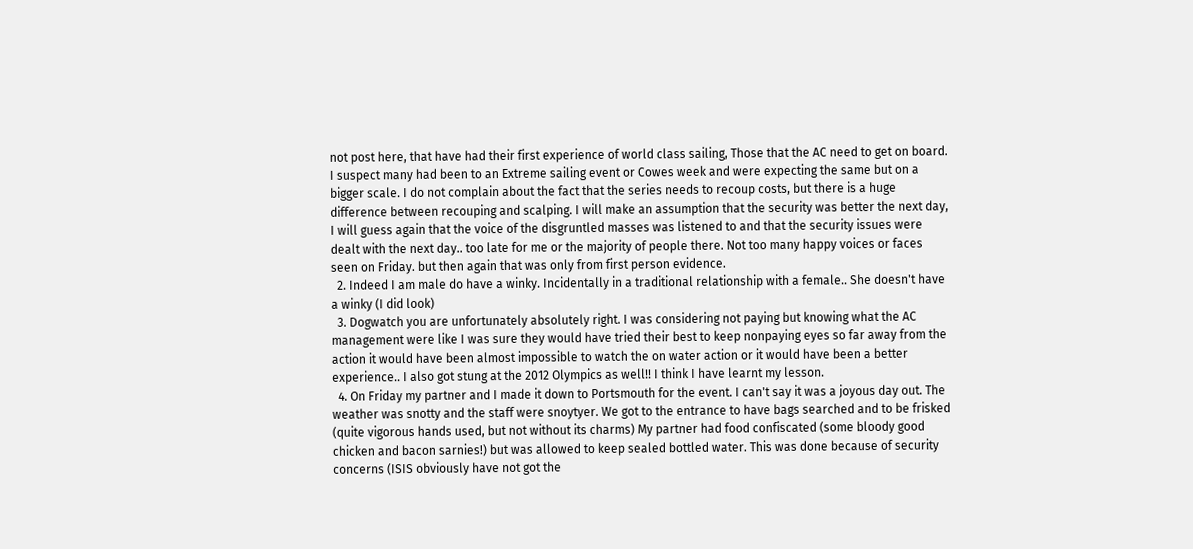not post here, that have had their first experience of world class sailing, Those that the AC need to get on board. I suspect many had been to an Extreme sailing event or Cowes week and were expecting the same but on a bigger scale. I do not complain about the fact that the series needs to recoup costs, but there is a huge difference between recouping and scalping. I will make an assumption that the security was better the next day, I will guess again that the voice of the disgruntled masses was listened to and that the security issues were dealt with the next day.. too late for me or the majority of people there. Not too many happy voices or faces seen on Friday. but then again that was only from first person evidence.
  2. Indeed I am male do have a winky. Incidentally in a traditional relationship with a female.. She doesn't have a winky (I did look)
  3. Dogwatch you are unfortunately absolutely right. I was considering not paying but knowing what the AC management were like I was sure they would have tried their best to keep nonpaying eyes so far away from the action it would have been almost impossible to watch the on water action or it would have been a better experience.. I also got stung at the 2012 Olympics as well!! I think I have learnt my lesson.
  4. On Friday my partner and I made it down to Portsmouth for the event. I can't say it was a joyous day out. The weather was snotty and the staff were snoytyer. We got to the entrance to have bags searched and to be frisked (quite vigorous hands used, but not without its charms) My partner had food confiscated (some bloody good chicken and bacon sarnies!) but was allowed to keep sealed bottled water. This was done because of security concerns (ISIS obviously have not got the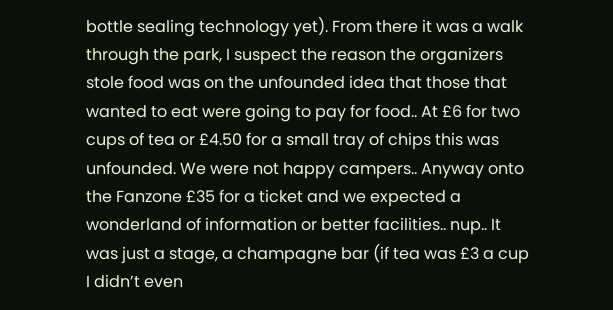bottle sealing technology yet). From there it was a walk through the park, I suspect the reason the organizers stole food was on the unfounded idea that those that wanted to eat were going to pay for food.. At £6 for two cups of tea or £4.50 for a small tray of chips this was unfounded. We were not happy campers.. Anyway onto the Fanzone £35 for a ticket and we expected a wonderland of information or better facilities.. nup.. It was just a stage, a champagne bar (if tea was £3 a cup I didn’t even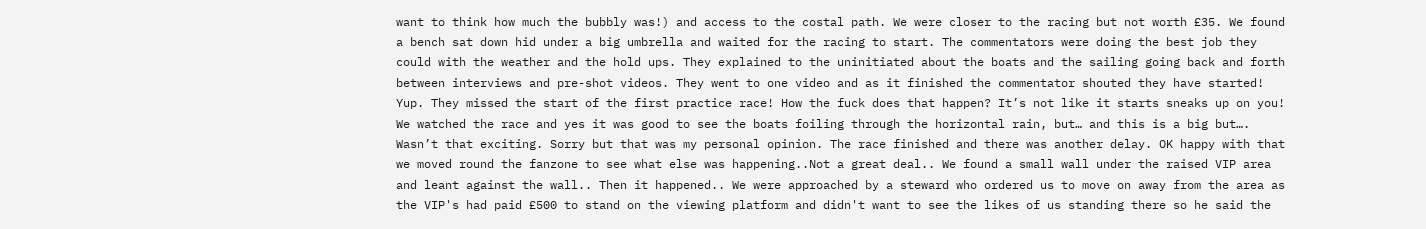want to think how much the bubbly was!) and access to the costal path. We were closer to the racing but not worth £35. We found a bench sat down hid under a big umbrella and waited for the racing to start. The commentators were doing the best job they could with the weather and the hold ups. They explained to the uninitiated about the boats and the sailing going back and forth between interviews and pre-shot videos. They went to one video and as it finished the commentator shouted they have started! Yup. They missed the start of the first practice race! How the fuck does that happen? It’s not like it starts sneaks up on you! We watched the race and yes it was good to see the boats foiling through the horizontal rain, but… and this is a big but…. Wasn’t that exciting. Sorry but that was my personal opinion. The race finished and there was another delay. OK happy with that we moved round the fanzone to see what else was happening..Not a great deal.. We found a small wall under the raised VIP area and leant against the wall.. Then it happened.. We were approached by a steward who ordered us to move on away from the area as the VIP's had paid £500 to stand on the viewing platform and didn't want to see the likes of us standing there so he said the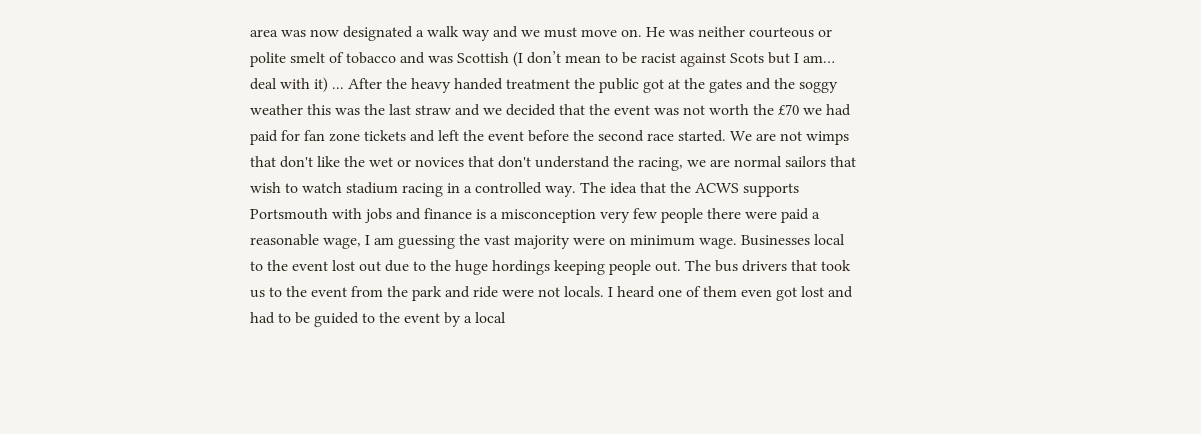area was now designated a walk way and we must move on. He was neither courteous or polite smelt of tobacco and was Scottish (I don’t mean to be racist against Scots but I am… deal with it) ... After the heavy handed treatment the public got at the gates and the soggy weather this was the last straw and we decided that the event was not worth the £70 we had paid for fan zone tickets and left the event before the second race started. We are not wimps that don't like the wet or novices that don't understand the racing, we are normal sailors that wish to watch stadium racing in a controlled way. The idea that the ACWS supports Portsmouth with jobs and finance is a misconception very few people there were paid a reasonable wage, I am guessing the vast majority were on minimum wage. Businesses local to the event lost out due to the huge hordings keeping people out. The bus drivers that took us to the event from the park and ride were not locals. I heard one of them even got lost and had to be guided to the event by a local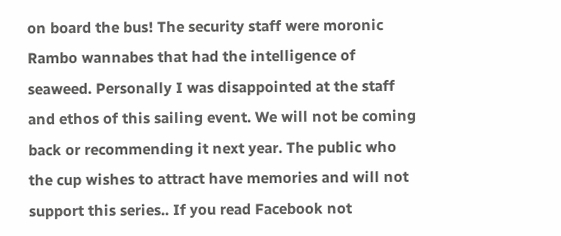on board the bus! The security staff were moronic Rambo wannabes that had the intelligence of seaweed. Personally I was disappointed at the staff and ethos of this sailing event. We will not be coming back or recommending it next year. The public who the cup wishes to attract have memories and will not support this series.. If you read Facebook not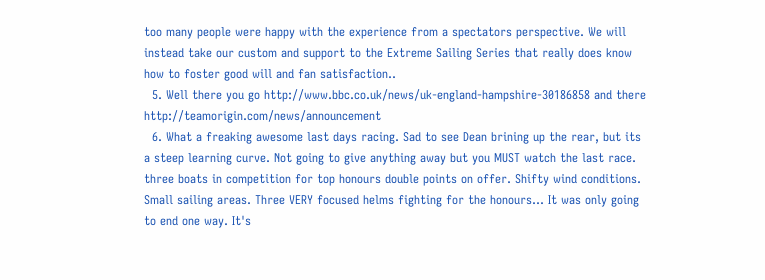too many people were happy with the experience from a spectators perspective. We will instead take our custom and support to the Extreme Sailing Series that really does know how to foster good will and fan satisfaction..
  5. Well there you go http://www.bbc.co.uk/news/uk-england-hampshire-30186858 and there http://teamorigin.com/news/announcement
  6. What a freaking awesome last days racing. Sad to see Dean brining up the rear, but its a steep learning curve. Not going to give anything away but you MUST watch the last race. three boats in competition for top honours double points on offer. Shifty wind conditions. Small sailing areas. Three VERY focused helms fighting for the honours... It was only going to end one way. It's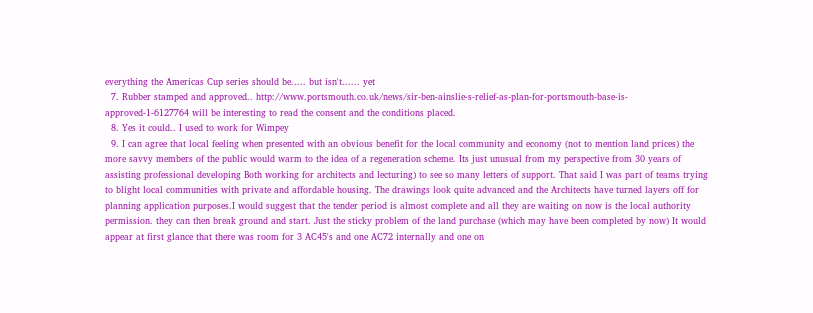everything the Americas Cup series should be..... but isn't...... yet
  7. Rubber stamped and approved.. http://www.portsmouth.co.uk/news/sir-ben-ainslie-s-relief-as-plan-for-portsmouth-base-is-approved-1-6127764 will be interesting to read the consent and the conditions placed.
  8. Yes it could.. I used to work for Wimpey
  9. I can agree that local feeling when presented with an obvious benefit for the local community and economy (not to mention land prices) the more savvy members of the public would warm to the idea of a regeneration scheme. Its just unusual from my perspective from 30 years of assisting professional developing Both working for architects and lecturing) to see so many letters of support. That said I was part of teams trying to blight local communities with private and affordable housing. The drawings look quite advanced and the Architects have turned layers off for planning application purposes.I would suggest that the tender period is almost complete and all they are waiting on now is the local authority permission. they can then break ground and start. Just the sticky problem of the land purchase (which may have been completed by now) It would appear at first glance that there was room for 3 AC45's and one AC72 internally and one on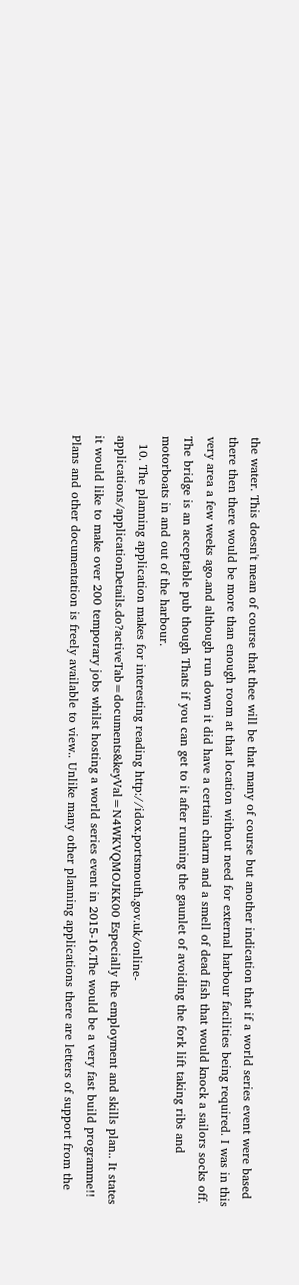the water. This doesn't mean of course that thee will be that many of course but another indication that if a world series event were based there then there would be more than enough room at that location without need for external harbour facilities being required. I was in this very area a few weeks ago.and although run down it did have a certain charm and a smell of dead fish that would knock a sailors socks off. The bridge is an acceptable pub though Thats if you can get to it after running the gaunlet of avoiding the fork lift taking ribs and motorboats in and out of the harbour.
  10. The planning application makes for interesting reading http://idox.portsmouth.gov.uk/online-applications/applicationDetails.do?activeTab=documents&keyVal=N4WKVQMOJKK00 Especially the employment and skills plan.. It states it would like to make over 200 temporary jobs whilst hosting a world series event in 2015-16.The would be a very fast build programme!! Plans and other documentation is freely available to view.. Unlike many other planning applications there are letters of support from the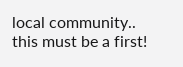local community.. this must be a first!